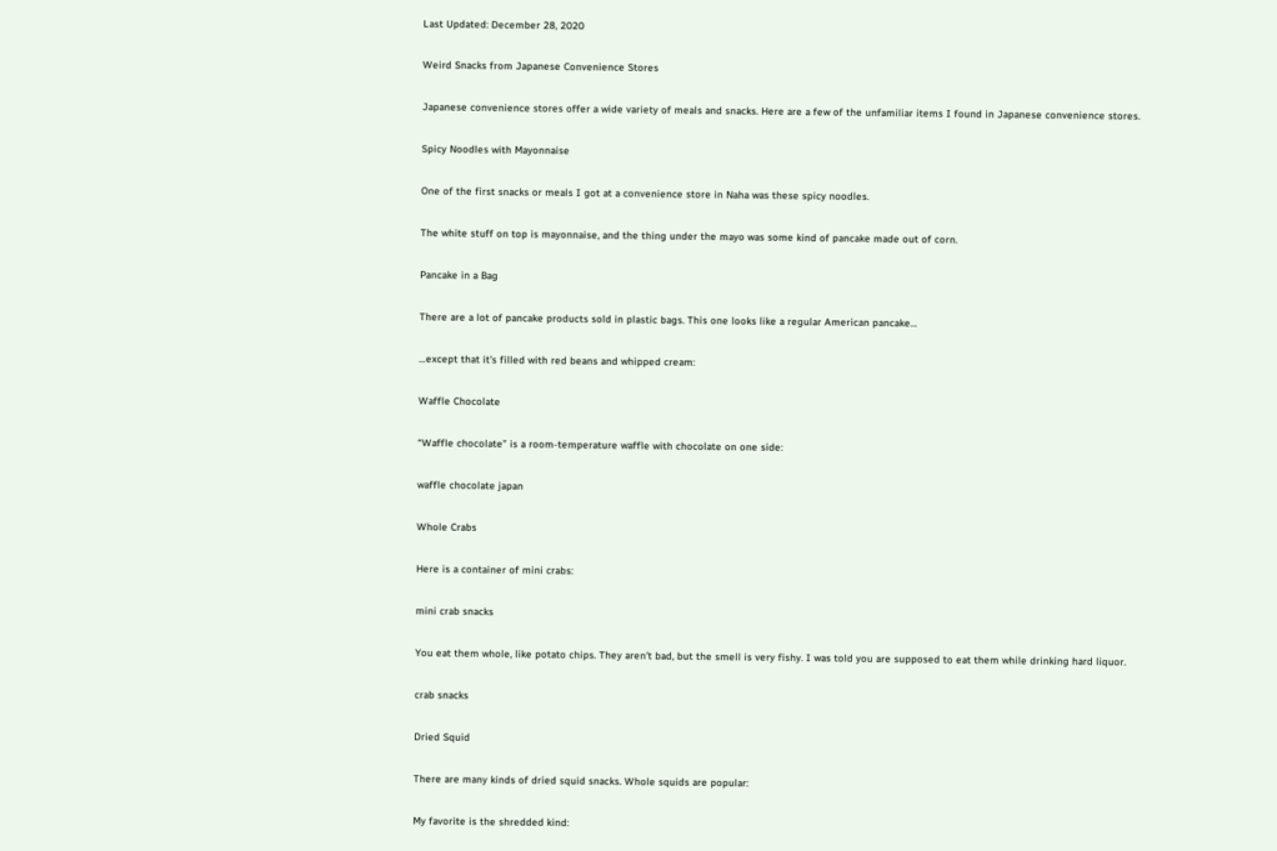Last Updated: December 28, 2020

Weird Snacks from Japanese Convenience Stores

Japanese convenience stores offer a wide variety of meals and snacks. Here are a few of the unfamiliar items I found in Japanese convenience stores.

Spicy Noodles with Mayonnaise

One of the first snacks or meals I got at a convenience store in Naha was these spicy noodles.

The white stuff on top is mayonnaise, and the thing under the mayo was some kind of pancake made out of corn.

Pancake in a Bag

There are a lot of pancake products sold in plastic bags. This one looks like a regular American pancake…

…except that it’s filled with red beans and whipped cream:

Waffle Chocolate

“Waffle chocolate” is a room-temperature waffle with chocolate on one side:

waffle chocolate japan

Whole Crabs

Here is a container of mini crabs:

mini crab snacks

You eat them whole, like potato chips. They aren’t bad, but the smell is very fishy. I was told you are supposed to eat them while drinking hard liquor.

crab snacks

Dried Squid

There are many kinds of dried squid snacks. Whole squids are popular:

My favorite is the shredded kind: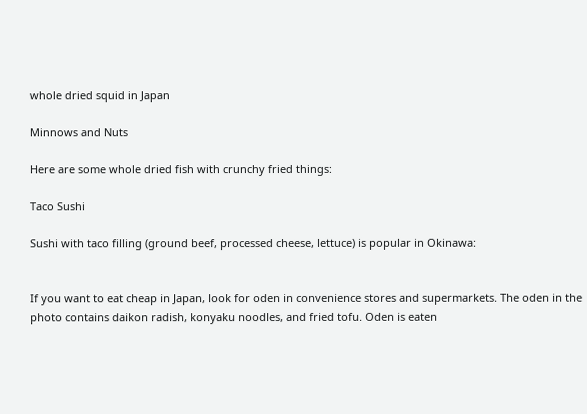whole dried squid in Japan

Minnows and Nuts

Here are some whole dried fish with crunchy fried things:

Taco Sushi

Sushi with taco filling (ground beef, processed cheese, lettuce) is popular in Okinawa:


If you want to eat cheap in Japan, look for oden in convenience stores and supermarkets. The oden in the photo contains daikon radish, konyaku noodles, and fried tofu. Oden is eaten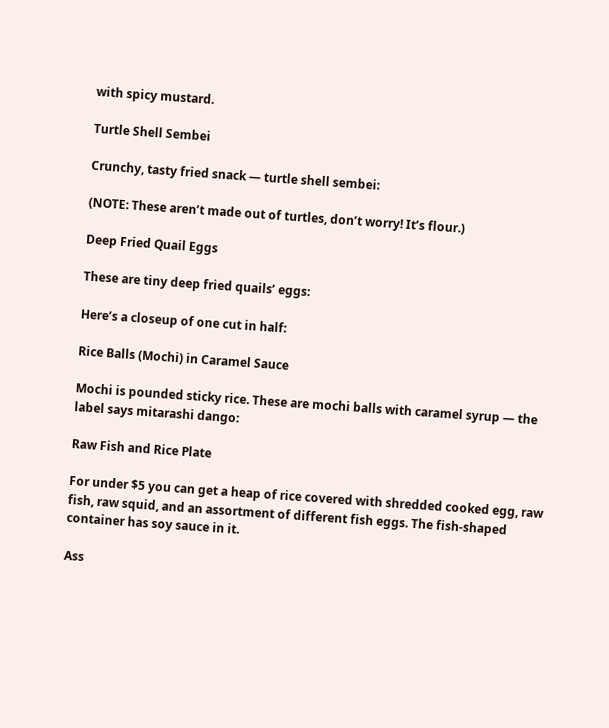with spicy mustard.

Turtle Shell Sembei

Crunchy, tasty fried snack — turtle shell sembei:

(NOTE: These aren’t made out of turtles, don’t worry! It’s flour.)

Deep Fried Quail Eggs

These are tiny deep fried quails’ eggs:

Here’s a closeup of one cut in half:

Rice Balls (Mochi) in Caramel Sauce

Mochi is pounded sticky rice. These are mochi balls with caramel syrup — the label says mitarashi dango:

Raw Fish and Rice Plate

For under $5 you can get a heap of rice covered with shredded cooked egg, raw fish, raw squid, and an assortment of different fish eggs. The fish-shaped container has soy sauce in it.

Ass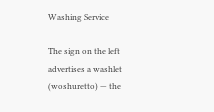Washing Service

The sign on the left advertises a washlet (woshuretto) — the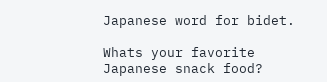Japanese word for bidet.

Whats your favorite Japanese snack food?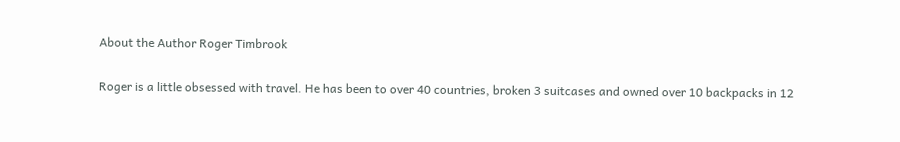About the Author Roger Timbrook

Roger is a little obsessed with travel. He has been to over 40 countries, broken 3 suitcases and owned over 10 backpacks in 12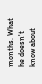months. What he doesn't know about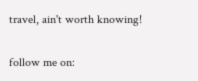travel, ain't worth knowing!

follow me on: